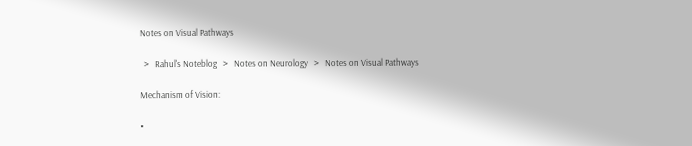Notes on Visual Pathways

  >   Rahul's Noteblog   >   Notes on Neurology   >   Notes on Visual Pathways

Mechanism of Vision:

•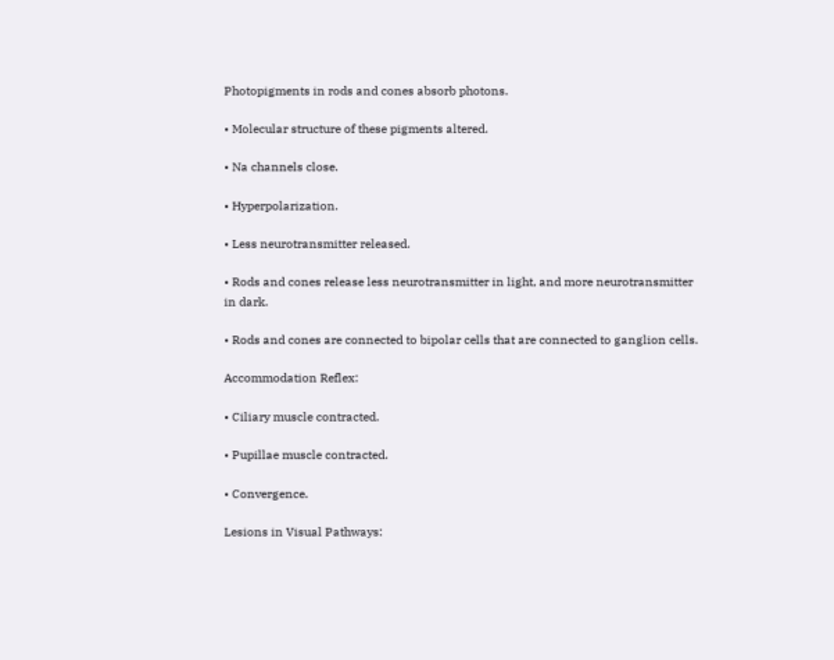Photopigments in rods and cones absorb photons.

• Molecular structure of these pigments altered.

• Na channels close.

• Hyperpolarization.

• Less neurotransmitter released.

• Rods and cones release less neurotransmitter in light, and more neurotransmitter in dark.

• Rods and cones are connected to bipolar cells that are connected to ganglion cells.

Accommodation Reflex:

• Ciliary muscle contracted.

• Pupillae muscle contracted.

• Convergence.

Lesions in Visual Pathways: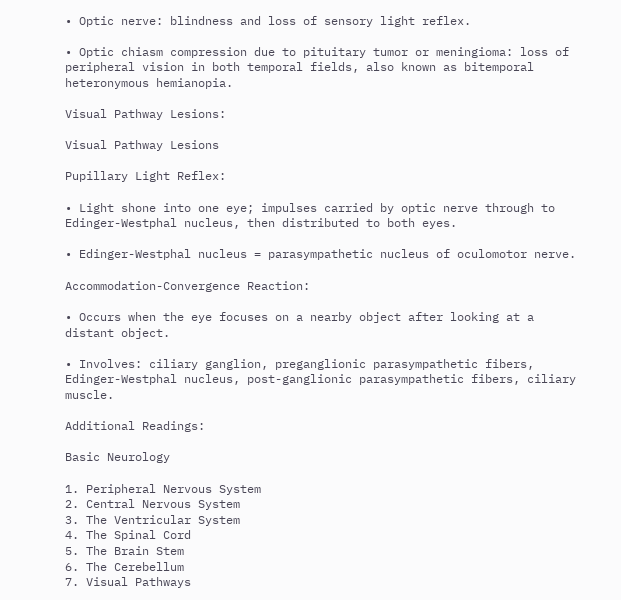• Optic nerve: blindness and loss of sensory light reflex.

• Optic chiasm compression due to pituitary tumor or meningioma: loss of peripheral vision in both temporal fields, also known as bitemporal heteronymous hemianopia.

Visual Pathway Lesions:

Visual Pathway Lesions

Pupillary Light Reflex:

• Light shone into one eye; impulses carried by optic nerve through to Edinger-Westphal nucleus, then distributed to both eyes.

• Edinger-Westphal nucleus = parasympathetic nucleus of oculomotor nerve.

Accommodation-Convergence Reaction:

• Occurs when the eye focuses on a nearby object after looking at a distant object.

• Involves: ciliary ganglion, preganglionic parasympathetic fibers, Edinger-Westphal nucleus, post-ganglionic parasympathetic fibers, ciliary muscle.

Additional Readings:

Basic Neurology

1. Peripheral Nervous System
2. Central Nervous System
3. The Ventricular System
4. The Spinal Cord
5. The Brain Stem
6. The Cerebellum
7. Visual Pathways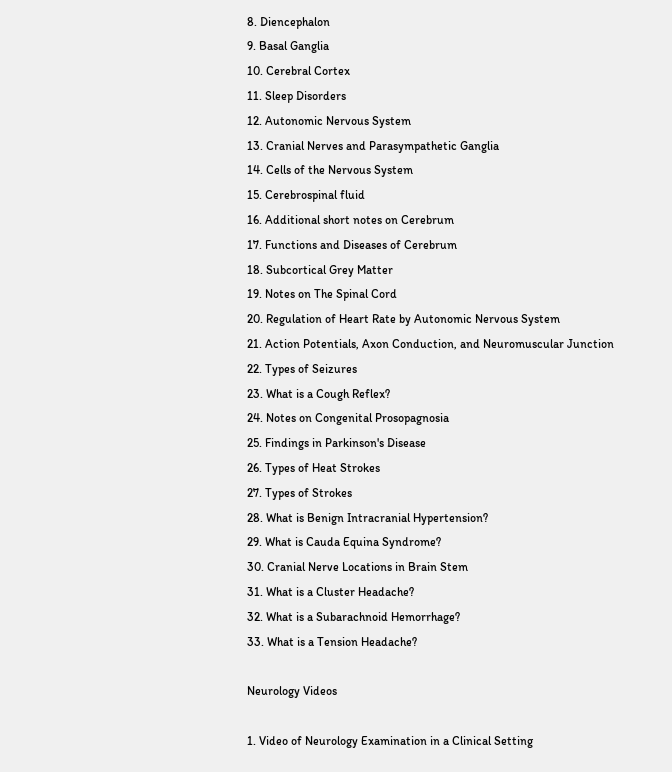8. Diencephalon
9. Basal Ganglia
10. Cerebral Cortex
11. Sleep Disorders
12. Autonomic Nervous System
13. Cranial Nerves and Parasympathetic Ganglia
14. Cells of the Nervous System
15. Cerebrospinal fluid
16. Additional short notes on Cerebrum
17. Functions and Diseases of Cerebrum
18. Subcortical Grey Matter
19. Notes on The Spinal Cord
20. Regulation of Heart Rate by Autonomic Nervous System
21. Action Potentials, Axon Conduction, and Neuromuscular Junction
22. Types of Seizures
23. What is a Cough Reflex?
24. Notes on Congenital Prosopagnosia
25. Findings in Parkinson's Disease
26. Types of Heat Strokes
27. Types of Strokes
28. What is Benign Intracranial Hypertension?
29. What is Cauda Equina Syndrome?
30. Cranial Nerve Locations in Brain Stem
31. What is a Cluster Headache?
32. What is a Subarachnoid Hemorrhage?
33. What is a Tension Headache?

Neurology Videos

1. Video of Neurology Examination in a Clinical Setting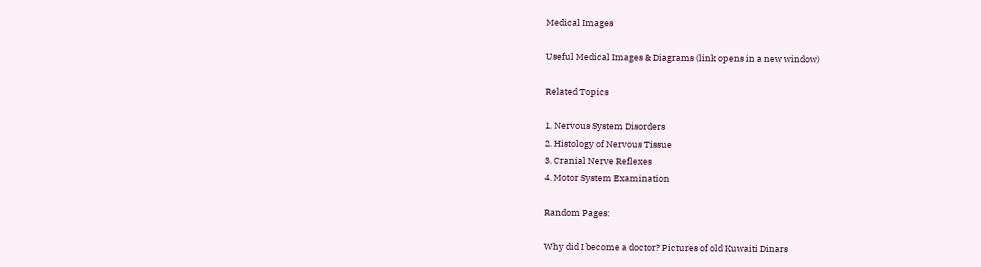Medical Images

Useful Medical Images & Diagrams (link opens in a new window)

Related Topics

1. Nervous System Disorders
2. Histology of Nervous Tissue
3. Cranial Nerve Reflexes
4. Motor System Examination

Random Pages:

Why did I become a doctor? Pictures of old Kuwaiti Dinars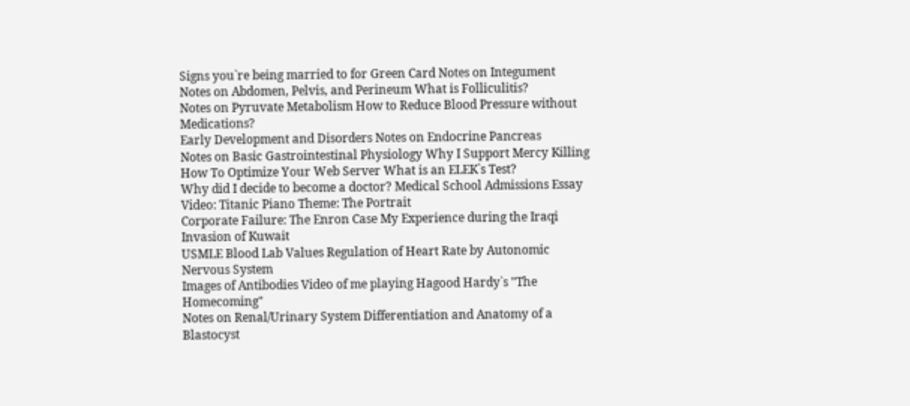Signs you`re being married to for Green Card Notes on Integument
Notes on Abdomen, Pelvis, and Perineum What is Folliculitis?
Notes on Pyruvate Metabolism How to Reduce Blood Pressure without Medications?
Early Development and Disorders Notes on Endocrine Pancreas
Notes on Basic Gastrointestinal Physiology Why I Support Mercy Killing
How To Optimize Your Web Server What is an ELEK`s Test?
Why did I decide to become a doctor? Medical School Admissions Essay Video: Titanic Piano Theme: The Portrait
Corporate Failure: The Enron Case My Experience during the Iraqi Invasion of Kuwait
USMLE Blood Lab Values Regulation of Heart Rate by Autonomic Nervous System
Images of Antibodies Video of me playing Hagood Hardy`s "The Homecoming"
Notes on Renal/Urinary System Differentiation and Anatomy of a Blastocyst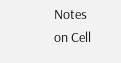Notes on Cell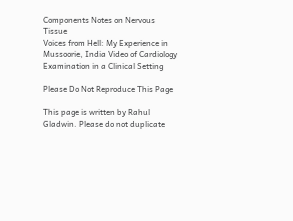Components Notes on Nervous Tissue
Voices from Hell: My Experience in Mussoorie, India Video of Cardiology Examination in a Clinical Setting

Please Do Not Reproduce This Page

This page is written by Rahul Gladwin. Please do not duplicate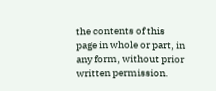the contents of this page in whole or part, in any form, without prior written permission.